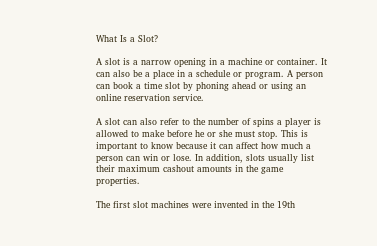What Is a Slot?

A slot is a narrow opening in a machine or container. It can also be a place in a schedule or program. A person can book a time slot by phoning ahead or using an online reservation service.

A slot can also refer to the number of spins a player is allowed to make before he or she must stop. This is important to know because it can affect how much a person can win or lose. In addition, slots usually list their maximum cashout amounts in the game properties.

The first slot machines were invented in the 19th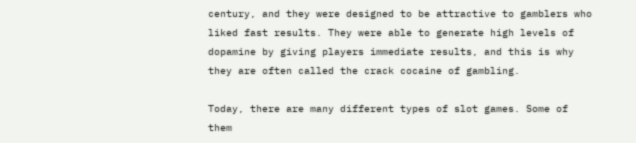century, and they were designed to be attractive to gamblers who liked fast results. They were able to generate high levels of dopamine by giving players immediate results, and this is why they are often called the crack cocaine of gambling.

Today, there are many different types of slot games. Some of them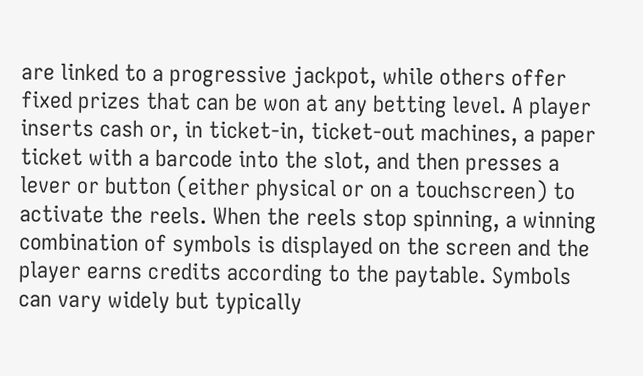are linked to a progressive jackpot, while others offer fixed prizes that can be won at any betting level. A player inserts cash or, in ticket-in, ticket-out machines, a paper ticket with a barcode into the slot, and then presses a lever or button (either physical or on a touchscreen) to activate the reels. When the reels stop spinning, a winning combination of symbols is displayed on the screen and the player earns credits according to the paytable. Symbols can vary widely but typically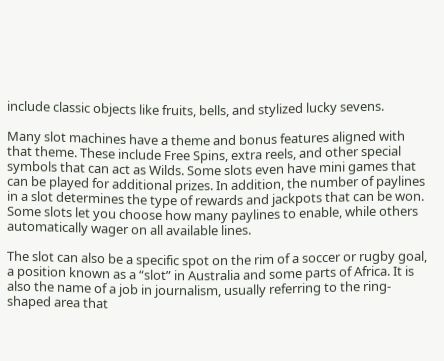include classic objects like fruits, bells, and stylized lucky sevens.

Many slot machines have a theme and bonus features aligned with that theme. These include Free Spins, extra reels, and other special symbols that can act as Wilds. Some slots even have mini games that can be played for additional prizes. In addition, the number of paylines in a slot determines the type of rewards and jackpots that can be won. Some slots let you choose how many paylines to enable, while others automatically wager on all available lines.

The slot can also be a specific spot on the rim of a soccer or rugby goal, a position known as a “slot” in Australia and some parts of Africa. It is also the name of a job in journalism, usually referring to the ring-shaped area that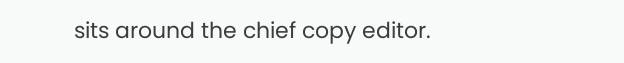sits around the chief copy editor.